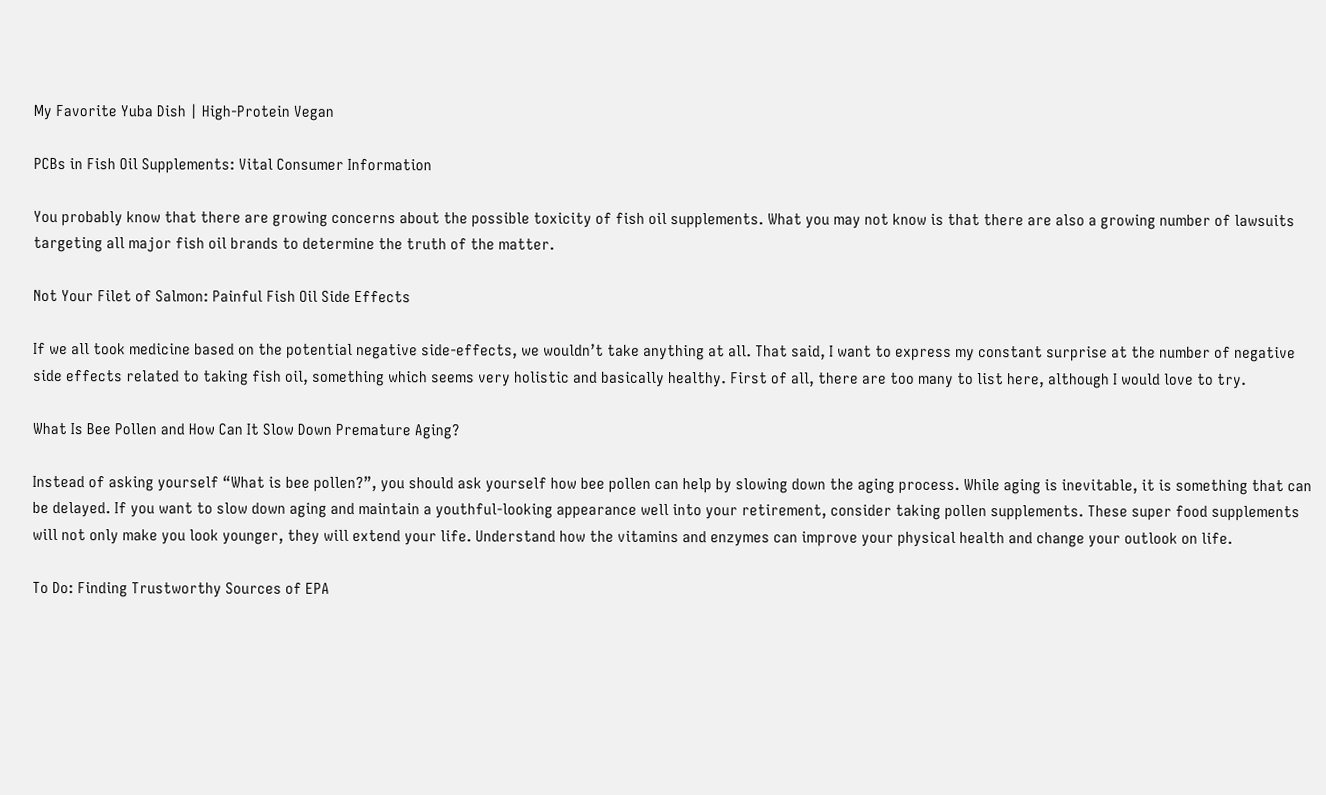My Favorite Yuba Dish | High-Protein Vegan

PCBs in Fish Oil Supplements: Vital Consumer Information

You probably know that there are growing concerns about the possible toxicity of fish oil supplements. What you may not know is that there are also a growing number of lawsuits targeting all major fish oil brands to determine the truth of the matter.

Not Your Filet of Salmon: Painful Fish Oil Side Effects

If we all took medicine based on the potential negative side-effects, we wouldn’t take anything at all. That said, I want to express my constant surprise at the number of negative side effects related to taking fish oil, something which seems very holistic and basically healthy. First of all, there are too many to list here, although I would love to try.

What Is Bee Pollen and How Can It Slow Down Premature Aging?

Instead of asking yourself “What is bee pollen?”, you should ask yourself how bee pollen can help by slowing down the aging process. While aging is inevitable, it is something that can be delayed. If you want to slow down aging and maintain a youthful-looking appearance well into your retirement, consider taking pollen supplements. These super food supplements will not only make you look younger, they will extend your life. Understand how the vitamins and enzymes can improve your physical health and change your outlook on life.

To Do: Finding Trustworthy Sources of EPA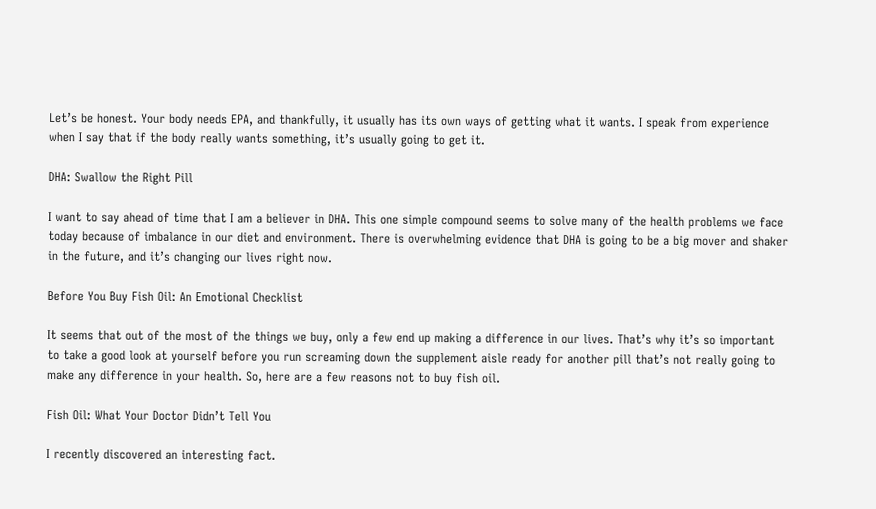Let’s be honest. Your body needs EPA, and thankfully, it usually has its own ways of getting what it wants. I speak from experience when I say that if the body really wants something, it’s usually going to get it.

DHA: Swallow the Right Pill

I want to say ahead of time that I am a believer in DHA. This one simple compound seems to solve many of the health problems we face today because of imbalance in our diet and environment. There is overwhelming evidence that DHA is going to be a big mover and shaker in the future, and it’s changing our lives right now.

Before You Buy Fish Oil: An Emotional Checklist

It seems that out of the most of the things we buy, only a few end up making a difference in our lives. That’s why it’s so important to take a good look at yourself before you run screaming down the supplement aisle ready for another pill that’s not really going to make any difference in your health. So, here are a few reasons not to buy fish oil.

Fish Oil: What Your Doctor Didn’t Tell You

I recently discovered an interesting fact.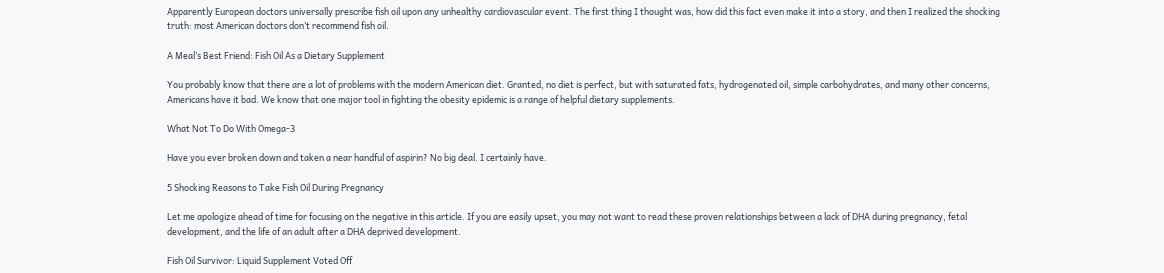Apparently European doctors universally prescribe fish oil upon any unhealthy cardiovascular event. The first thing I thought was, how did this fact even make it into a story, and then I realized the shocking truth: most American doctors don’t recommend fish oil.

A Meal’s Best Friend: Fish Oil As a Dietary Supplement

You probably know that there are a lot of problems with the modern American diet. Granted, no diet is perfect, but with saturated fats, hydrogenated oil, simple carbohydrates, and many other concerns, Americans have it bad. We know that one major tool in fighting the obesity epidemic is a range of helpful dietary supplements.

What Not To Do With Omega-3

Have you ever broken down and taken a near handful of aspirin? No big deal. I certainly have.

5 Shocking Reasons to Take Fish Oil During Pregnancy

Let me apologize ahead of time for focusing on the negative in this article. If you are easily upset, you may not want to read these proven relationships between a lack of DHA during pregnancy, fetal development, and the life of an adult after a DHA deprived development.

Fish Oil Survivor: Liquid Supplement Voted Off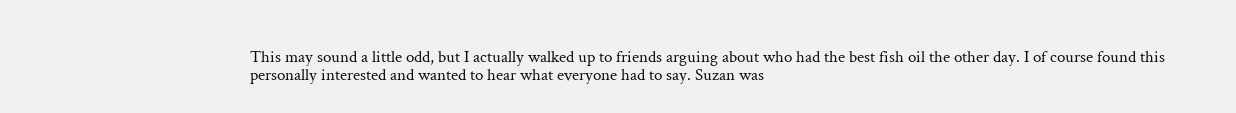This may sound a little odd, but I actually walked up to friends arguing about who had the best fish oil the other day. I of course found this personally interested and wanted to hear what everyone had to say. Suzan was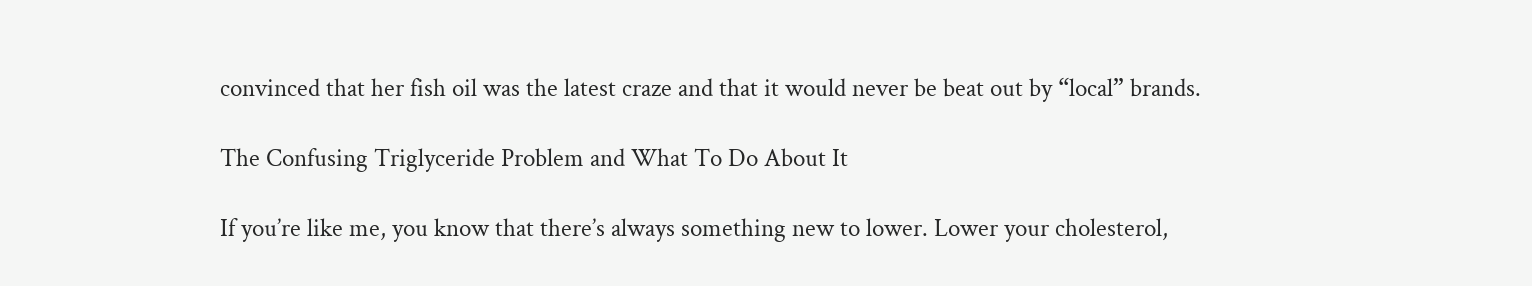convinced that her fish oil was the latest craze and that it would never be beat out by “local” brands.

The Confusing Triglyceride Problem and What To Do About It

If you’re like me, you know that there’s always something new to lower. Lower your cholesterol,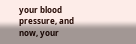your blood pressure, and now, your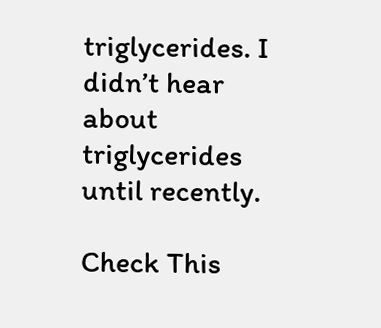triglycerides. I didn’t hear about triglycerides until recently.

Check This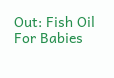Out: Fish Oil For Babies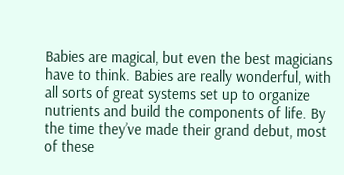Babies are magical, but even the best magicians have to think. Babies are really wonderful, with all sorts of great systems set up to organize nutrients and build the components of life. By the time they’ve made their grand debut, most of these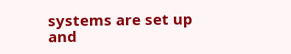systems are set up and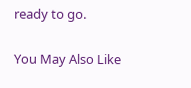ready to go.

You May Also Like